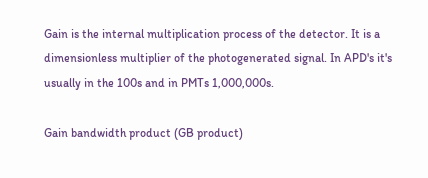Gain is the internal multiplication process of the detector. It is a dimensionless multiplier of the photogenerated signal. In APD's it's usually in the 100s and in PMTs 1,000,000s.

Gain bandwidth product (GB product)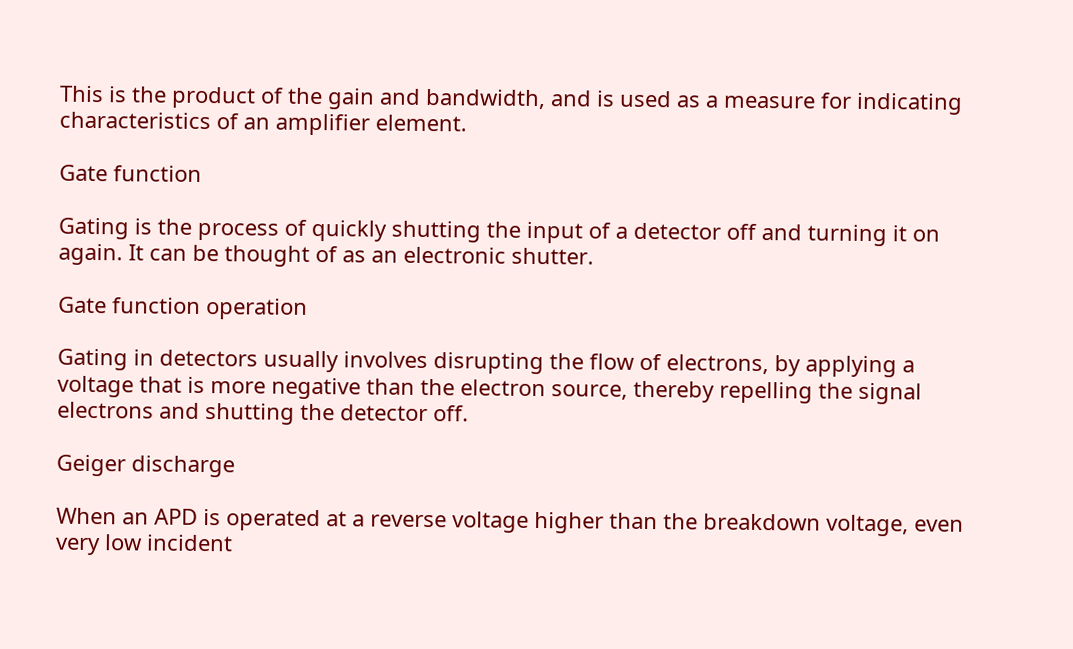This is the product of the gain and bandwidth, and is used as a measure for indicating characteristics of an amplifier element.

Gate function

Gating is the process of quickly shutting the input of a detector off and turning it on again. It can be thought of as an electronic shutter.

Gate function operation

Gating in detectors usually involves disrupting the flow of electrons, by applying a voltage that is more negative than the electron source, thereby repelling the signal electrons and shutting the detector off.

Geiger discharge

When an APD is operated at a reverse voltage higher than the breakdown voltage, even very low incident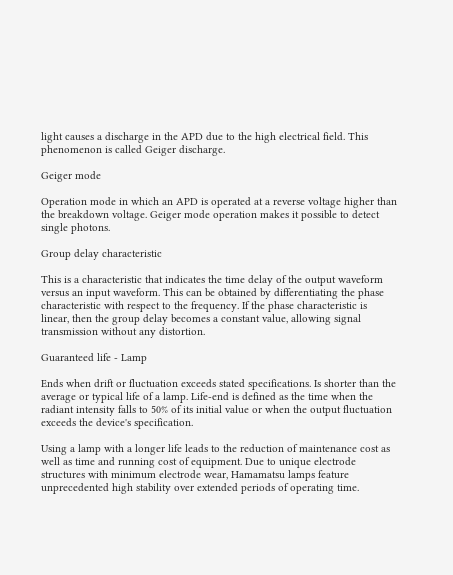light causes a discharge in the APD due to the high electrical field. This phenomenon is called Geiger discharge.

Geiger mode

Operation mode in which an APD is operated at a reverse voltage higher than the breakdown voltage. Geiger mode operation makes it possible to detect single photons.

Group delay characteristic

This is a characteristic that indicates the time delay of the output waveform versus an input waveform. This can be obtained by differentiating the phase characteristic with respect to the frequency. If the phase characteristic is linear, then the group delay becomes a constant value, allowing signal transmission without any distortion.

Guaranteed life - Lamp

Ends when drift or fluctuation exceeds stated specifications. Is shorter than the average or typical life of a lamp. Life-end is defined as the time when the radiant intensity falls to 50% of its initial value or when the output fluctuation exceeds the device's specification.

Using a lamp with a longer life leads to the reduction of maintenance cost as well as time and running cost of equipment. Due to unique electrode structures with minimum electrode wear, Hamamatsu lamps feature unprecedented high stability over extended periods of operating time.